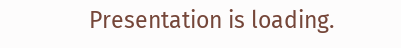Presentation is loading.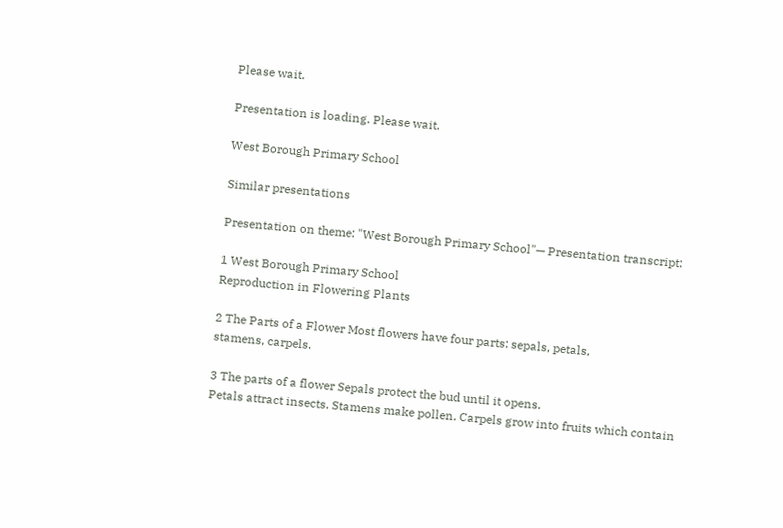Please wait.

Presentation is loading. Please wait.

West Borough Primary School

Similar presentations

Presentation on theme: "West Borough Primary School"— Presentation transcript:

1 West Borough Primary School
Reproduction in Flowering Plants

2 The Parts of a Flower Most flowers have four parts: sepals, petals,
stamens, carpels.

3 The parts of a flower Sepals protect the bud until it opens.
Petals attract insects. Stamens make pollen. Carpels grow into fruits which contain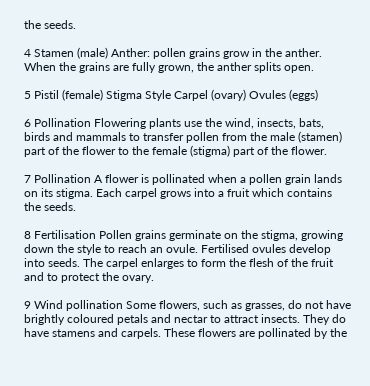the seeds.

4 Stamen (male) Anther: pollen grains grow in the anther.
When the grains are fully grown, the anther splits open.

5 Pistil (female) Stigma Style Carpel (ovary) Ovules (eggs)

6 Pollination Flowering plants use the wind, insects, bats, birds and mammals to transfer pollen from the male (stamen) part of the flower to the female (stigma) part of the flower.

7 Pollination A flower is pollinated when a pollen grain lands on its stigma. Each carpel grows into a fruit which contains the seeds.

8 Fertilisation Pollen grains germinate on the stigma, growing down the style to reach an ovule. Fertilised ovules develop into seeds. The carpel enlarges to form the flesh of the fruit and to protect the ovary.

9 Wind pollination Some flowers, such as grasses, do not have brightly coloured petals and nectar to attract insects. They do have stamens and carpels. These flowers are pollinated by the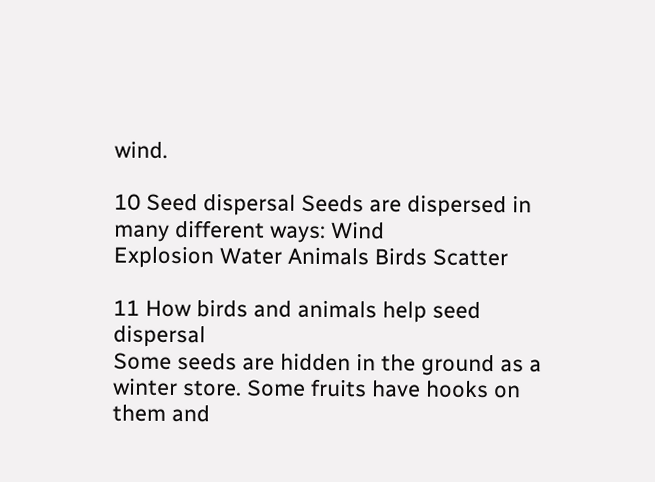wind.

10 Seed dispersal Seeds are dispersed in many different ways: Wind
Explosion Water Animals Birds Scatter

11 How birds and animals help seed dispersal
Some seeds are hidden in the ground as a winter store. Some fruits have hooks on them and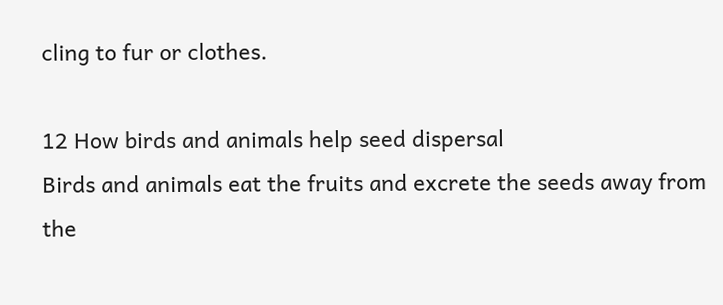cling to fur or clothes.

12 How birds and animals help seed dispersal
Birds and animals eat the fruits and excrete the seeds away from the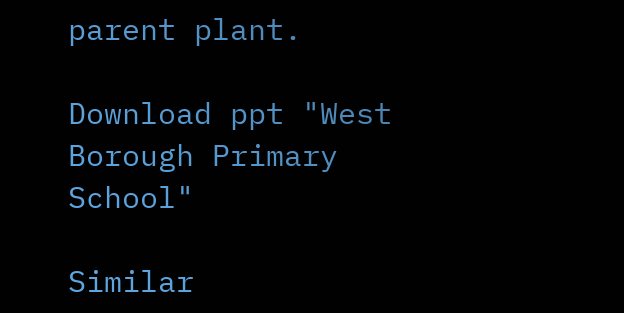parent plant.

Download ppt "West Borough Primary School"

Similar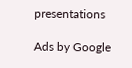presentations

Ads by Google